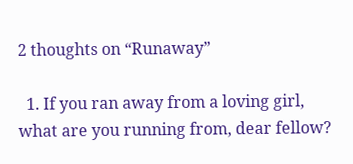2 thoughts on “Runaway”

  1. If you ran away from a loving girl, what are you running from, dear fellow?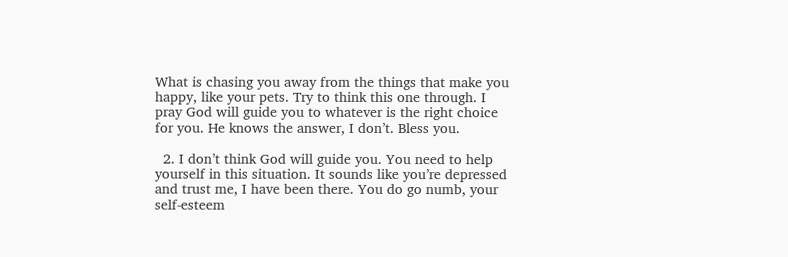What is chasing you away from the things that make you happy, like your pets. Try to think this one through. I pray God will guide you to whatever is the right choice for you. He knows the answer, I don’t. Bless you.

  2. I don’t think God will guide you. You need to help yourself in this situation. It sounds like you’re depressed and trust me, I have been there. You do go numb, your self-esteem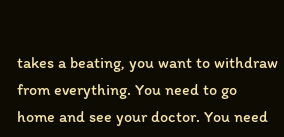takes a beating, you want to withdraw from everything. You need to go home and see your doctor. You need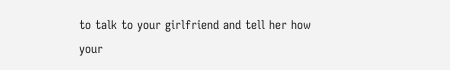to talk to your girlfriend and tell her how your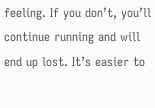feeling. If you don’t, you’ll continue running and will end up lost. It’s easier to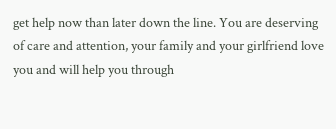get help now than later down the line. You are deserving of care and attention, your family and your girlfriend love you and will help you through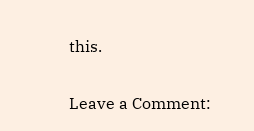this.

Leave a Comment: